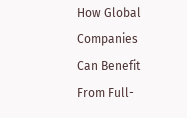How Global Companies Can Benefit From Full-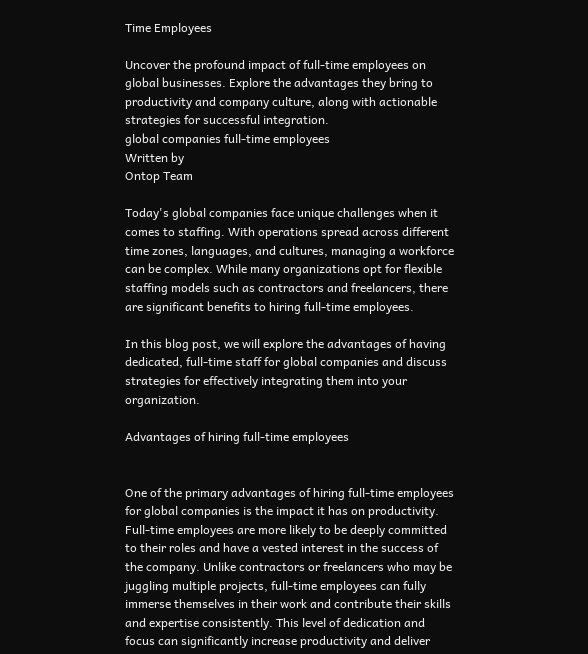Time Employees

Uncover the profound impact of full-time employees on global businesses. Explore the advantages they bring to productivity and company culture, along with actionable strategies for successful integration.
global companies full-time employees
Written by
Ontop Team

Today's global companies face unique challenges when it comes to staffing. With operations spread across different time zones, languages, and cultures, managing a workforce can be complex. While many organizations opt for flexible staffing models such as contractors and freelancers, there are significant benefits to hiring full-time employees.

In this blog post, we will explore the advantages of having dedicated, full-time staff for global companies and discuss strategies for effectively integrating them into your organization.

Advantages of hiring full-time employees


One of the primary advantages of hiring full-time employees for global companies is the impact it has on productivity. Full-time employees are more likely to be deeply committed to their roles and have a vested interest in the success of the company. Unlike contractors or freelancers who may be juggling multiple projects, full-time employees can fully immerse themselves in their work and contribute their skills and expertise consistently. This level of dedication and focus can significantly increase productivity and deliver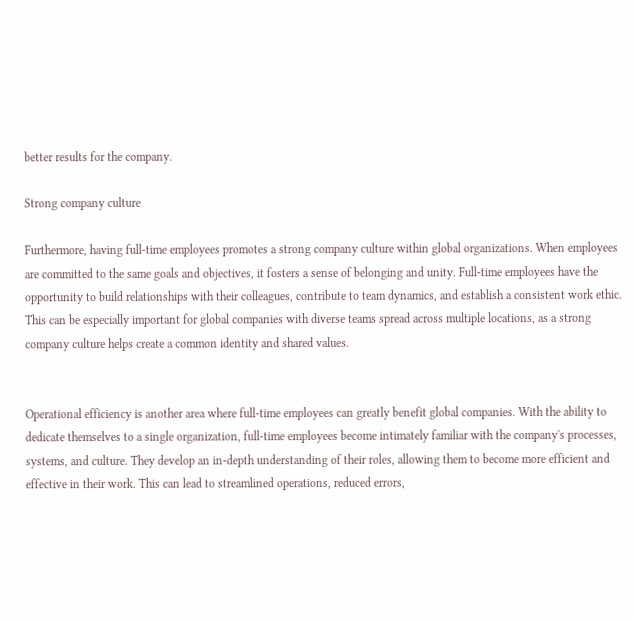better results for the company.

Strong company culture

Furthermore, having full-time employees promotes a strong company culture within global organizations. When employees are committed to the same goals and objectives, it fosters a sense of belonging and unity. Full-time employees have the opportunity to build relationships with their colleagues, contribute to team dynamics, and establish a consistent work ethic. This can be especially important for global companies with diverse teams spread across multiple locations, as a strong company culture helps create a common identity and shared values.


Operational efficiency is another area where full-time employees can greatly benefit global companies. With the ability to dedicate themselves to a single organization, full-time employees become intimately familiar with the company's processes, systems, and culture. They develop an in-depth understanding of their roles, allowing them to become more efficient and effective in their work. This can lead to streamlined operations, reduced errors,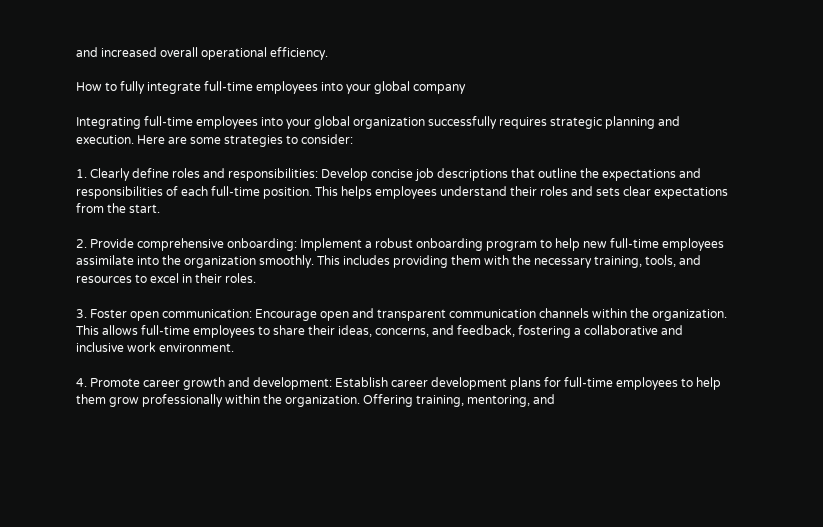and increased overall operational efficiency.

How to fully integrate full-time employees into your global company

Integrating full-time employees into your global organization successfully requires strategic planning and execution. Here are some strategies to consider:

1. Clearly define roles and responsibilities: Develop concise job descriptions that outline the expectations and responsibilities of each full-time position. This helps employees understand their roles and sets clear expectations from the start.

2. Provide comprehensive onboarding: Implement a robust onboarding program to help new full-time employees assimilate into the organization smoothly. This includes providing them with the necessary training, tools, and resources to excel in their roles.

3. Foster open communication: Encourage open and transparent communication channels within the organization. This allows full-time employees to share their ideas, concerns, and feedback, fostering a collaborative and inclusive work environment.

4. Promote career growth and development: Establish career development plans for full-time employees to help them grow professionally within the organization. Offering training, mentoring, and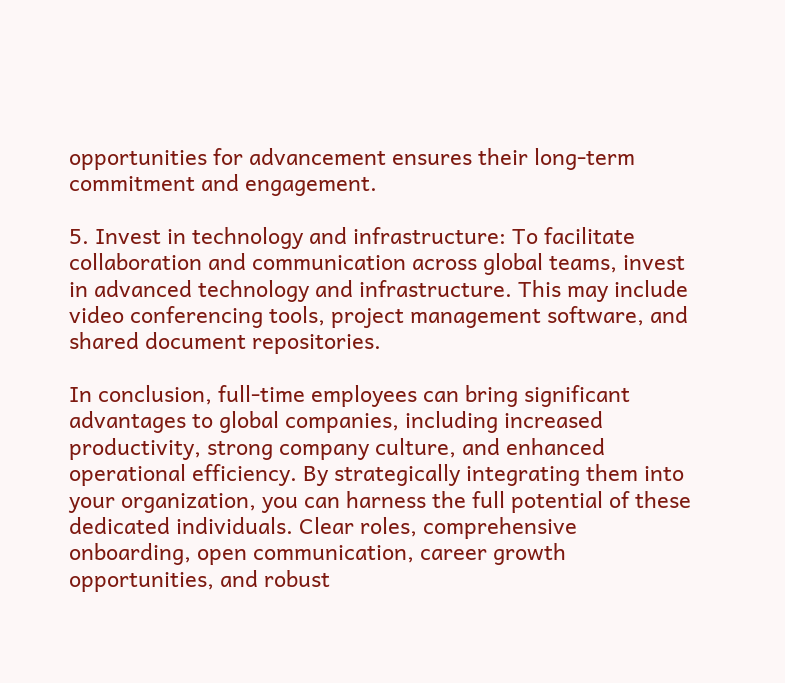opportunities for advancement ensures their long-term commitment and engagement.

5. Invest in technology and infrastructure: To facilitate collaboration and communication across global teams, invest in advanced technology and infrastructure. This may include video conferencing tools, project management software, and shared document repositories.

In conclusion, full-time employees can bring significant advantages to global companies, including increased productivity, strong company culture, and enhanced operational efficiency. By strategically integrating them into your organization, you can harness the full potential of these dedicated individuals. Clear roles, comprehensive onboarding, open communication, career growth opportunities, and robust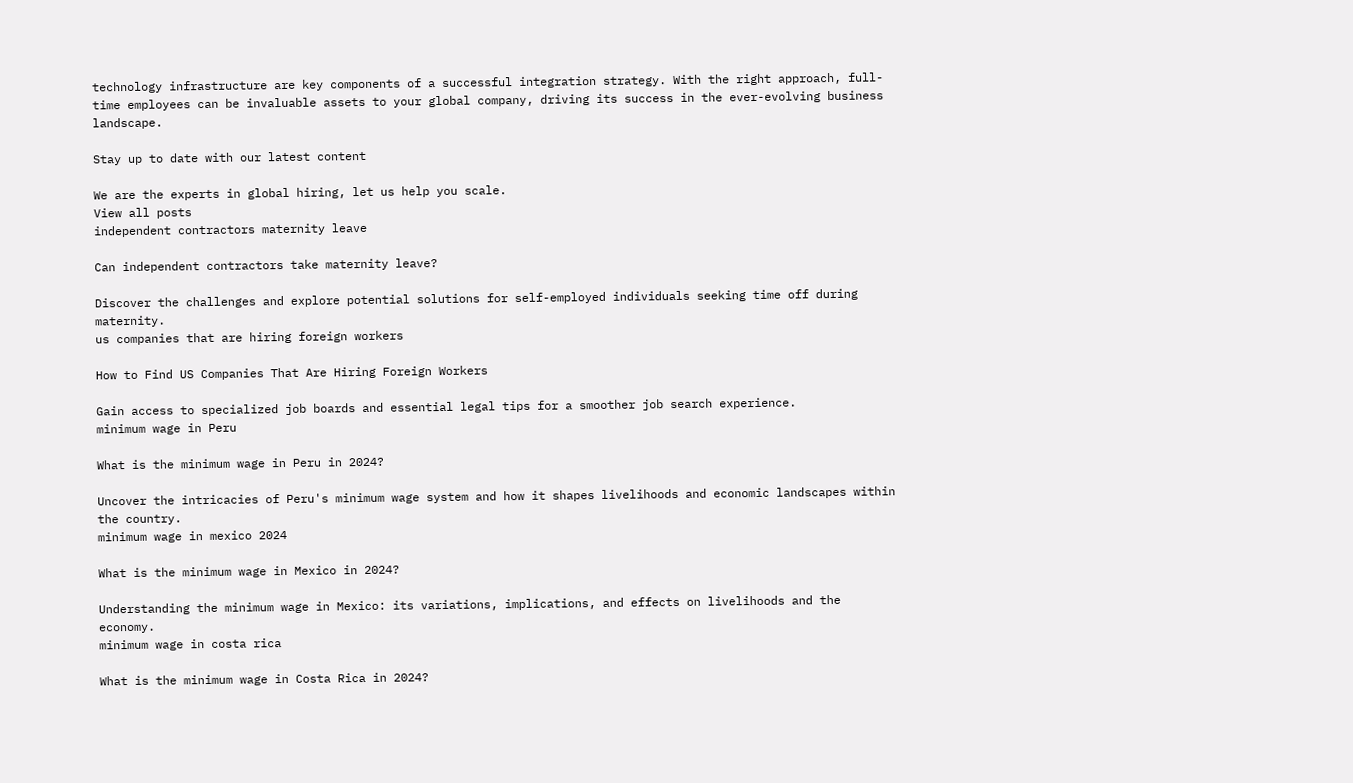technology infrastructure are key components of a successful integration strategy. With the right approach, full-time employees can be invaluable assets to your global company, driving its success in the ever-evolving business landscape.

Stay up to date with our latest content

We are the experts in global hiring, let us help you scale.
View all posts
independent contractors maternity leave

Can independent contractors take maternity leave?

Discover the challenges and explore potential solutions for self-employed individuals seeking time off during maternity.
us companies that are hiring foreign workers

How to Find US Companies That Are Hiring Foreign Workers

Gain access to specialized job boards and essential legal tips for a smoother job search experience.
minimum wage in Peru

What is the minimum wage in Peru in 2024?

Uncover the intricacies of Peru's minimum wage system and how it shapes livelihoods and economic landscapes within the country.
minimum wage in mexico 2024

What is the minimum wage in Mexico in 2024?

Understanding the minimum wage in Mexico: its variations, implications, and effects on livelihoods and the economy.
minimum wage in costa rica

What is the minimum wage in Costa Rica in 2024?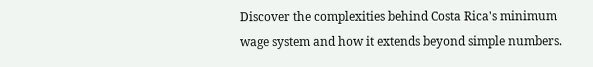Discover the complexities behind Costa Rica's minimum wage system and how it extends beyond simple numbers.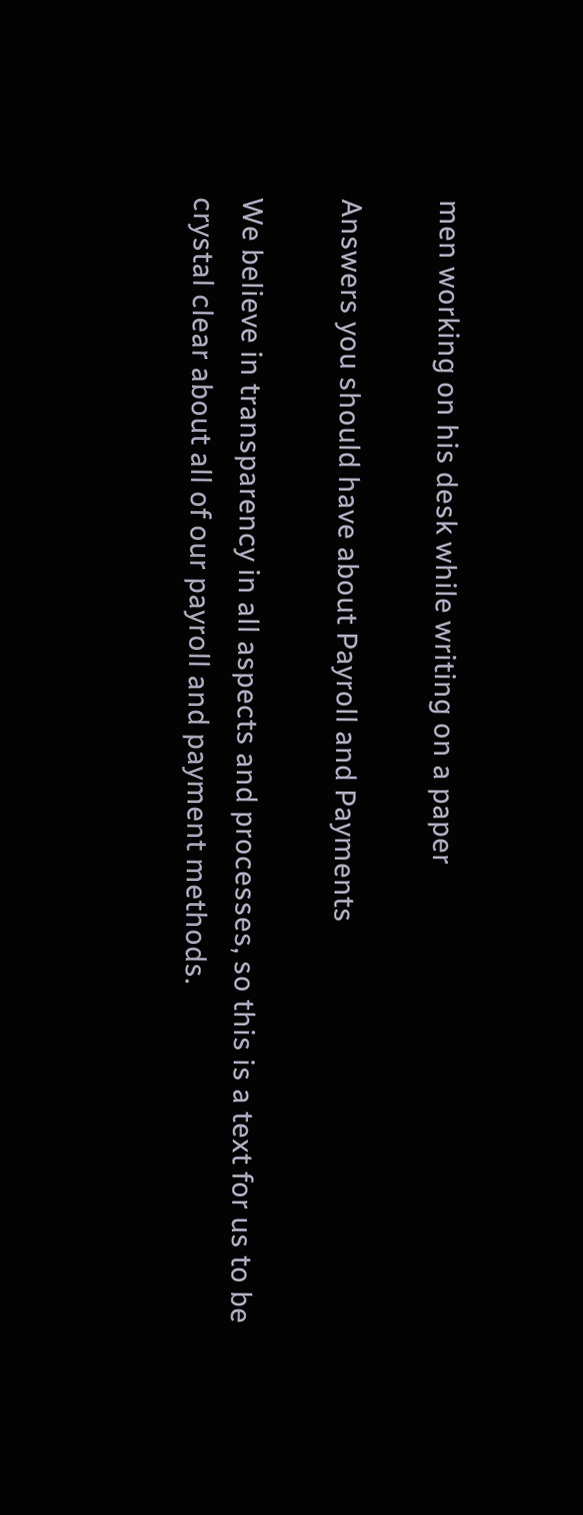men working on his desk while writing on a paper

Answers you should have about Payroll and Payments

We believe in transparency in all aspects and processes, so this is a text for us to be crystal clear about all of our payroll and payment methods.